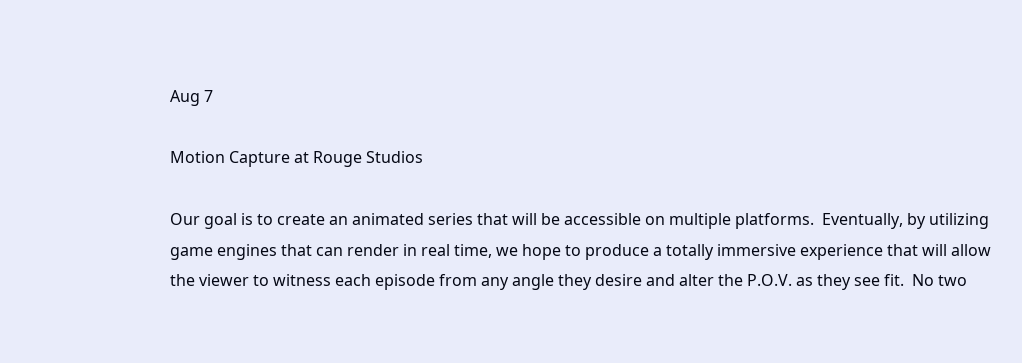Aug 7

Motion Capture at Rouge Studios

Our goal is to create an animated series that will be accessible on multiple platforms.  Eventually, by utilizing game engines that can render in real time, we hope to produce a totally immersive experience that will allow the viewer to witness each episode from any angle they desire and alter the P.O.V. as they see fit.  No two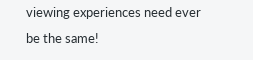viewing experiences need ever be the same!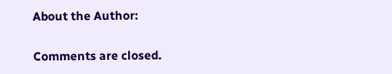About the Author:

Comments are closed.